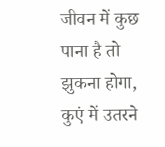जीवन में कुछ पाना है तो झुकना होगा, कुएं में उतरने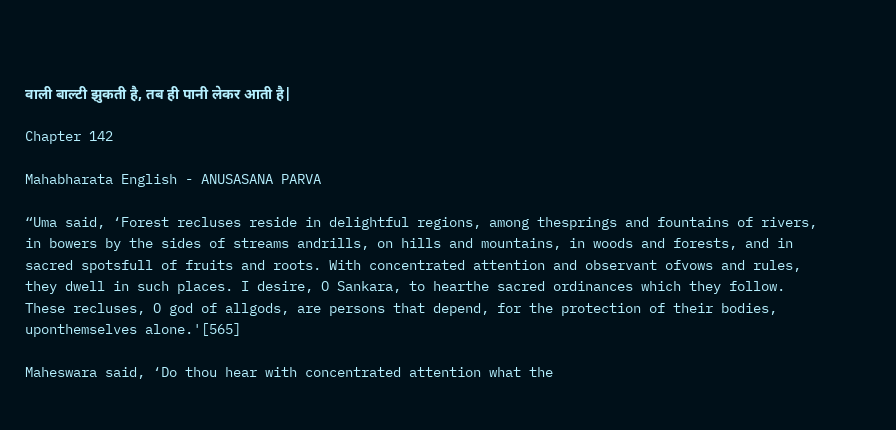वाली बाल्टी झुकती है, तब ही पानी लेकर आती है|

Chapter 142

Mahabharata English - ANUSASANA PARVA

“Uma said, ‘Forest recluses reside in delightful regions, among thesprings and fountains of rivers, in bowers by the sides of streams andrills, on hills and mountains, in woods and forests, and in sacred spotsfull of fruits and roots. With concentrated attention and observant ofvows and rules, they dwell in such places. I desire, O Sankara, to hearthe sacred ordinances which they follow. These recluses, O god of allgods, are persons that depend, for the protection of their bodies, uponthemselves alone.'[565]

Maheswara said, ‘Do thou hear with concentrated attention what the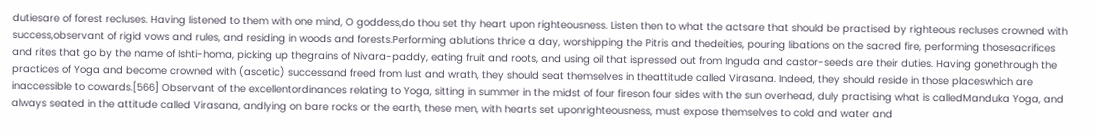dutiesare of forest recluses. Having listened to them with one mind, O goddess,do thou set thy heart upon righteousness. Listen then to what the actsare that should be practised by righteous recluses crowned with success,observant of rigid vows and rules, and residing in woods and forests.Performing ablutions thrice a day, worshipping the Pitris and thedeities, pouring libations on the sacred fire, performing thosesacrifices and rites that go by the name of Ishti-homa, picking up thegrains of Nivara-paddy, eating fruit and roots, and using oil that ispressed out from Inguda and castor-seeds are their duties. Having gonethrough the practices of Yoga and become crowned with (ascetic) successand freed from lust and wrath, they should seat themselves in theattitude called Virasana. Indeed, they should reside in those placeswhich are inaccessible to cowards.[566] Observant of the excellentordinances relating to Yoga, sitting in summer in the midst of four fireson four sides with the sun overhead, duly practising what is calledManduka Yoga, and always seated in the attitude called Virasana, andlying on bare rocks or the earth, these men, with hearts set uponrighteousness, must expose themselves to cold and water and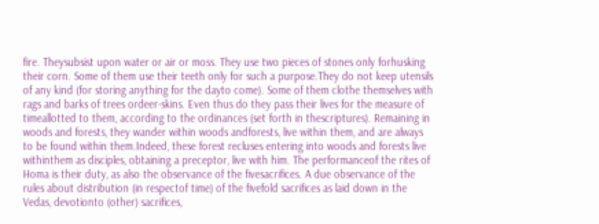fire. Theysubsist upon water or air or moss. They use two pieces of stones only forhusking their corn. Some of them use their teeth only for such a purpose.They do not keep utensils of any kind (for storing anything for the dayto come). Some of them clothe themselves with rags and barks of trees ordeer-skins. Even thus do they pass their lives for the measure of timeallotted to them, according to the ordinances (set forth in thescriptures). Remaining in woods and forests, they wander within woods andforests, live within them, and are always to be found within them.Indeed, these forest recluses entering into woods and forests live withinthem as disciples, obtaining a preceptor, live with him. The performanceof the rites of Homa is their duty, as also the observance of the fivesacrifices. A due observance of the rules about distribution (in respectof time) of the fivefold sacrifices as laid down in the Vedas, devotionto (other) sacrifices,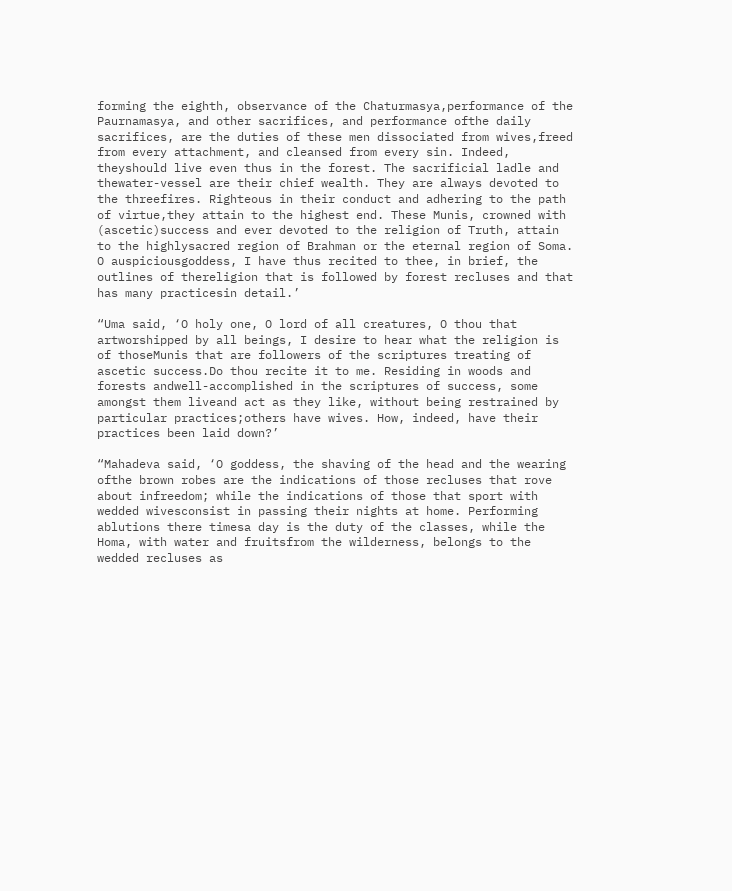forming the eighth, observance of the Chaturmasya,performance of the Paurnamasya, and other sacrifices, and performance ofthe daily sacrifices, are the duties of these men dissociated from wives,freed from every attachment, and cleansed from every sin. Indeed, theyshould live even thus in the forest. The sacrificial ladle and thewater-vessel are their chief wealth. They are always devoted to the threefires. Righteous in their conduct and adhering to the path of virtue,they attain to the highest end. These Munis, crowned with (ascetic)success and ever devoted to the religion of Truth, attain to the highlysacred region of Brahman or the eternal region of Soma. O auspiciousgoddess, I have thus recited to thee, in brief, the outlines of thereligion that is followed by forest recluses and that has many practicesin detail.’

“Uma said, ‘O holy one, O lord of all creatures, O thou that artworshipped by all beings, I desire to hear what the religion is of thoseMunis that are followers of the scriptures treating of ascetic success.Do thou recite it to me. Residing in woods and forests andwell-accomplished in the scriptures of success, some amongst them liveand act as they like, without being restrained by particular practices;others have wives. How, indeed, have their practices been laid down?’

“Mahadeva said, ‘O goddess, the shaving of the head and the wearing ofthe brown robes are the indications of those recluses that rove about infreedom; while the indications of those that sport with wedded wivesconsist in passing their nights at home. Performing ablutions there timesa day is the duty of the classes, while the Homa, with water and fruitsfrom the wilderness, belongs to the wedded recluses as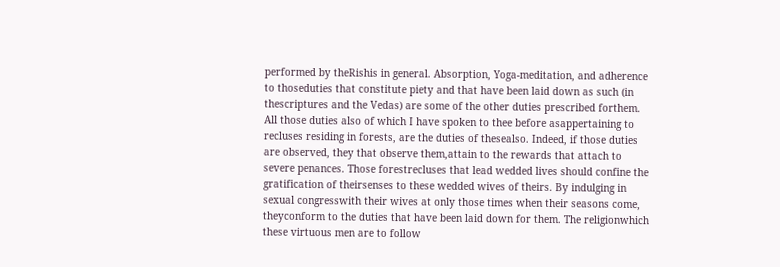performed by theRishis in general. Absorption, Yoga-meditation, and adherence to thoseduties that constitute piety and that have been laid down as such (in thescriptures and the Vedas) are some of the other duties prescribed forthem. All those duties also of which I have spoken to thee before asappertaining to recluses residing in forests, are the duties of thesealso. Indeed, if those duties are observed, they that observe them,attain to the rewards that attach to severe penances. Those forestrecluses that lead wedded lives should confine the gratification of theirsenses to these wedded wives of theirs. By indulging in sexual congresswith their wives at only those times when their seasons come, theyconform to the duties that have been laid down for them. The religionwhich these virtuous men are to follow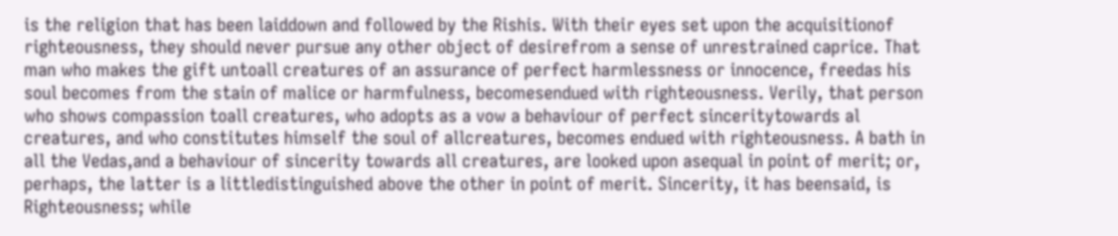is the religion that has been laiddown and followed by the Rishis. With their eyes set upon the acquisitionof righteousness, they should never pursue any other object of desirefrom a sense of unrestrained caprice. That man who makes the gift untoall creatures of an assurance of perfect harmlessness or innocence, freedas his soul becomes from the stain of malice or harmfulness, becomesendued with righteousness. Verily, that person who shows compassion toall creatures, who adopts as a vow a behaviour of perfect sinceritytowards al creatures, and who constitutes himself the soul of allcreatures, becomes endued with righteousness. A bath in all the Vedas,and a behaviour of sincerity towards all creatures, are looked upon asequal in point of merit; or, perhaps, the latter is a littledistinguished above the other in point of merit. Sincerity, it has beensaid, is Righteousness; while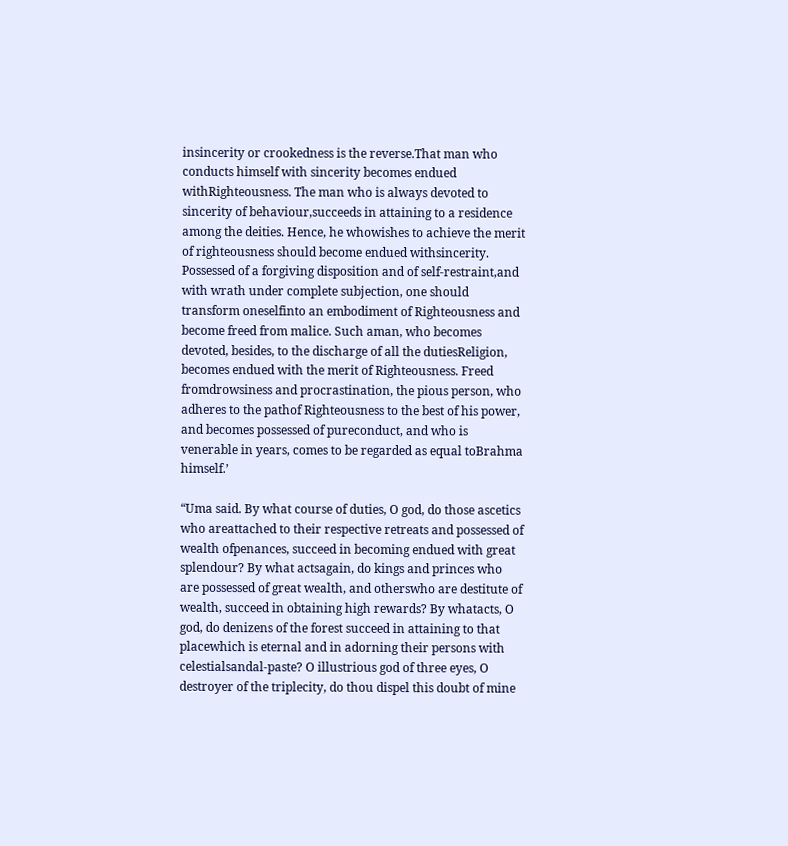insincerity or crookedness is the reverse.That man who conducts himself with sincerity becomes endued withRighteousness. The man who is always devoted to sincerity of behaviour,succeeds in attaining to a residence among the deities. Hence, he whowishes to achieve the merit of righteousness should become endued withsincerity. Possessed of a forgiving disposition and of self-restraint,and with wrath under complete subjection, one should transform oneselfinto an embodiment of Righteousness and become freed from malice. Such aman, who becomes devoted, besides, to the discharge of all the dutiesReligion, becomes endued with the merit of Righteousness. Freed fromdrowsiness and procrastination, the pious person, who adheres to the pathof Righteousness to the best of his power, and becomes possessed of pureconduct, and who is venerable in years, comes to be regarded as equal toBrahma himself.’

“Uma said. By what course of duties, O god, do those ascetics who areattached to their respective retreats and possessed of wealth ofpenances, succeed in becoming endued with great splendour? By what actsagain, do kings and princes who are possessed of great wealth, and otherswho are destitute of wealth, succeed in obtaining high rewards? By whatacts, O god, do denizens of the forest succeed in attaining to that placewhich is eternal and in adorning their persons with celestialsandal-paste? O illustrious god of three eyes, O destroyer of the triplecity, do thou dispel this doubt of mine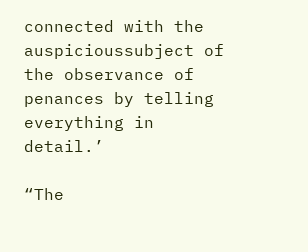connected with the auspicioussubject of the observance of penances by telling everything in detail.’

“The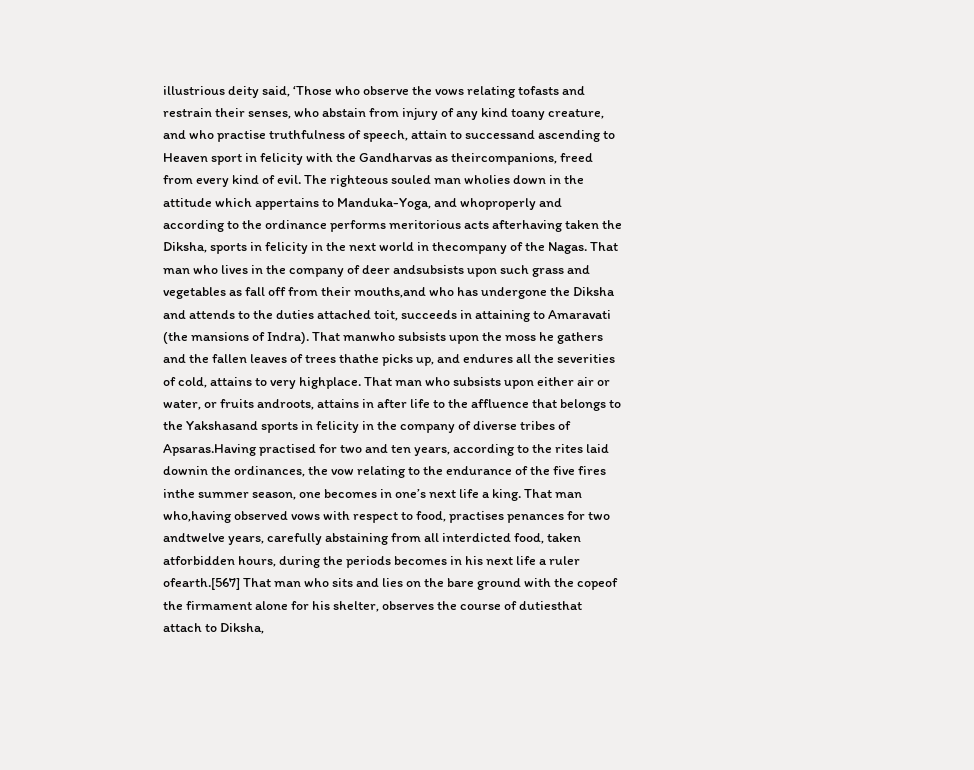illustrious deity said, ‘Those who observe the vows relating tofasts and restrain their senses, who abstain from injury of any kind toany creature, and who practise truthfulness of speech, attain to successand ascending to Heaven sport in felicity with the Gandharvas as theircompanions, freed from every kind of evil. The righteous souled man wholies down in the attitude which appertains to Manduka-Yoga, and whoproperly and according to the ordinance performs meritorious acts afterhaving taken the Diksha, sports in felicity in the next world in thecompany of the Nagas. That man who lives in the company of deer andsubsists upon such grass and vegetables as fall off from their mouths,and who has undergone the Diksha and attends to the duties attached toit, succeeds in attaining to Amaravati (the mansions of Indra). That manwho subsists upon the moss he gathers and the fallen leaves of trees thathe picks up, and endures all the severities of cold, attains to very highplace. That man who subsists upon either air or water, or fruits androots, attains in after life to the affluence that belongs to the Yakshasand sports in felicity in the company of diverse tribes of Apsaras.Having practised for two and ten years, according to the rites laid downin the ordinances, the vow relating to the endurance of the five fires inthe summer season, one becomes in one’s next life a king. That man who,having observed vows with respect to food, practises penances for two andtwelve years, carefully abstaining from all interdicted food, taken atforbidden hours, during the periods becomes in his next life a ruler ofearth.[567] That man who sits and lies on the bare ground with the copeof the firmament alone for his shelter, observes the course of dutiesthat attach to Diksha,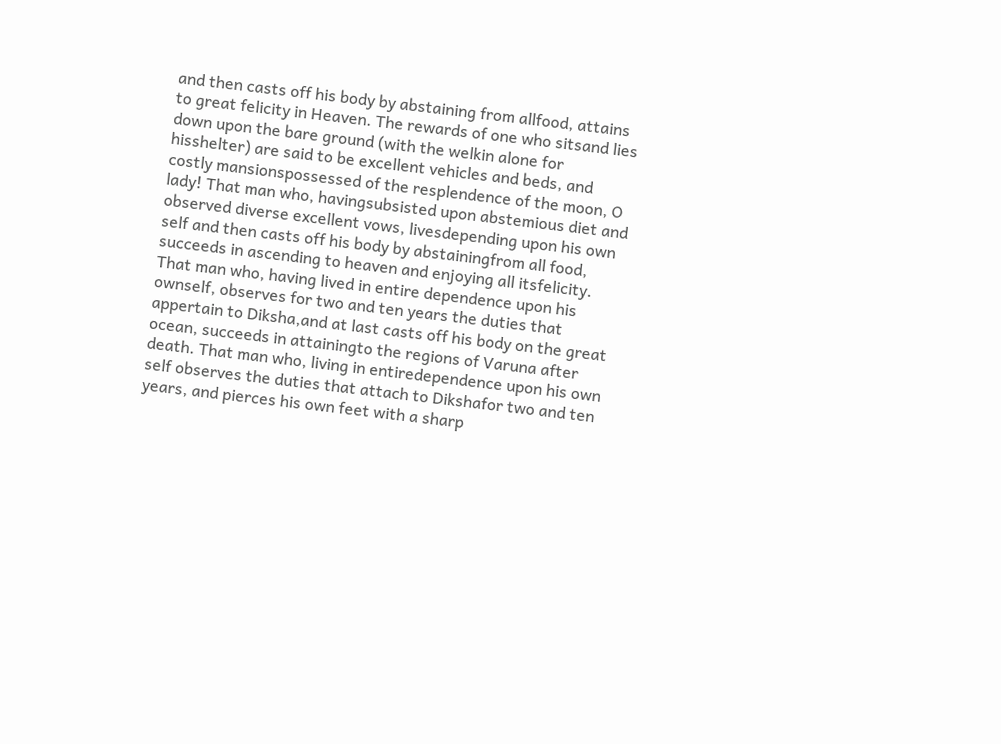and then casts off his body by abstaining from allfood, attains to great felicity in Heaven. The rewards of one who sitsand lies down upon the bare ground (with the welkin alone for hisshelter) are said to be excellent vehicles and beds, and costly mansionspossessed of the resplendence of the moon, O lady! That man who, havingsubsisted upon abstemious diet and observed diverse excellent vows, livesdepending upon his own self and then casts off his body by abstainingfrom all food, succeeds in ascending to heaven and enjoying all itsfelicity. That man who, having lived in entire dependence upon his ownself, observes for two and ten years the duties that appertain to Diksha,and at last casts off his body on the great ocean, succeeds in attainingto the regions of Varuna after death. That man who, living in entiredependence upon his own self observes the duties that attach to Dikshafor two and ten years, and pierces his own feet with a sharp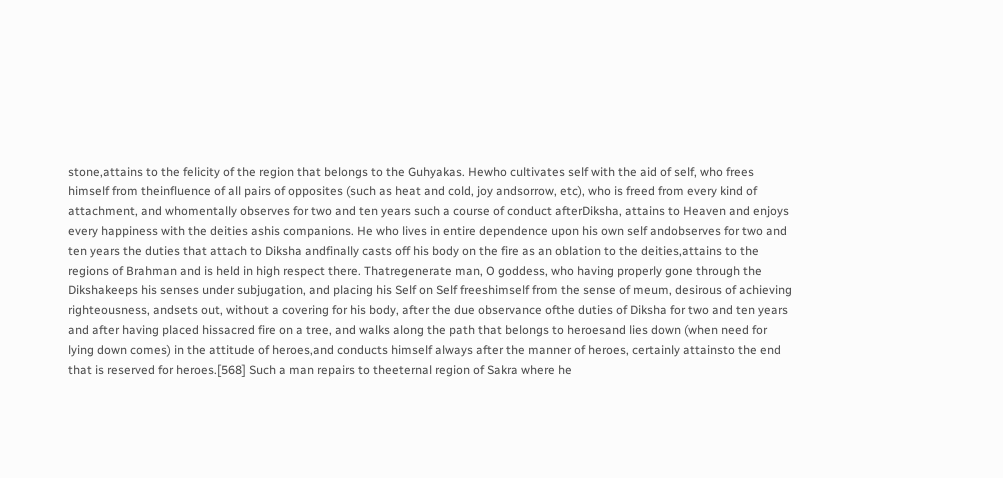stone,attains to the felicity of the region that belongs to the Guhyakas. Hewho cultivates self with the aid of self, who frees himself from theinfluence of all pairs of opposites (such as heat and cold, joy andsorrow, etc), who is freed from every kind of attachment, and whomentally observes for two and ten years such a course of conduct afterDiksha, attains to Heaven and enjoys every happiness with the deities ashis companions. He who lives in entire dependence upon his own self andobserves for two and ten years the duties that attach to Diksha andfinally casts off his body on the fire as an oblation to the deities,attains to the regions of Brahman and is held in high respect there. Thatregenerate man, O goddess, who having properly gone through the Dikshakeeps his senses under subjugation, and placing his Self on Self freeshimself from the sense of meum, desirous of achieving righteousness, andsets out, without a covering for his body, after the due observance ofthe duties of Diksha for two and ten years and after having placed hissacred fire on a tree, and walks along the path that belongs to heroesand lies down (when need for lying down comes) in the attitude of heroes,and conducts himself always after the manner of heroes, certainly attainsto the end that is reserved for heroes.[568] Such a man repairs to theeternal region of Sakra where he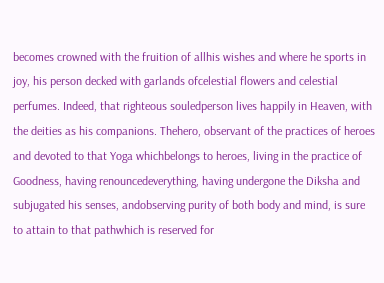becomes crowned with the fruition of allhis wishes and where he sports in joy, his person decked with garlands ofcelestial flowers and celestial perfumes. Indeed, that righteous souledperson lives happily in Heaven, with the deities as his companions. Thehero, observant of the practices of heroes and devoted to that Yoga whichbelongs to heroes, living in the practice of Goodness, having renouncedeverything, having undergone the Diksha and subjugated his senses, andobserving purity of both body and mind, is sure to attain to that pathwhich is reserved for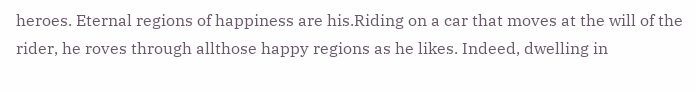heroes. Eternal regions of happiness are his.Riding on a car that moves at the will of the rider, he roves through allthose happy regions as he likes. Indeed, dwelling in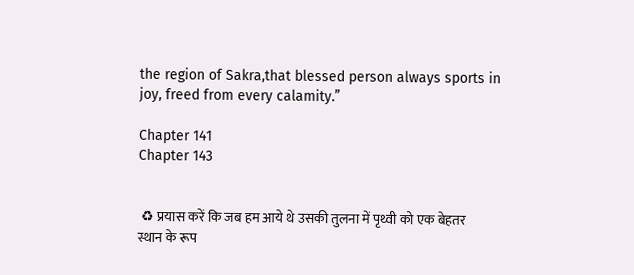the region of Sakra,that blessed person always sports in joy, freed from every calamity.”

Chapter 141
Chapter 143


 ♻ प्रयास करें कि जब हम आये थे उसकी तुलना में पृथ्वी को एक बेहतर स्थान के रूप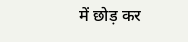में छोड़ कर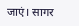जाएं। सागर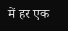में हर एक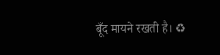बूँद मायने रखती है। ♻